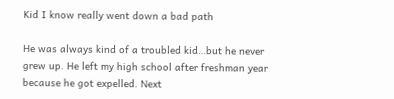Kid I know really went down a bad path

He was always kind of a troubled kid…but he never grew up. He left my high school after freshman year because he got expelled. Next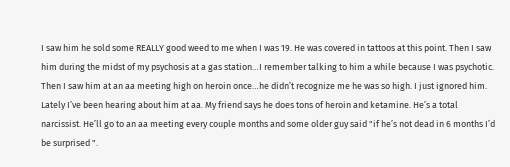I saw him he sold some REALLY good weed to me when I was 19. He was covered in tattoos at this point. Then I saw him during the midst of my psychosis at a gas station…I remember talking to him a while because I was psychotic. Then I saw him at an aa meeting high on heroin once…he didn’t recognize me he was so high. I just ignored him. Lately I’ve been hearing about him at aa. My friend says he does tons of heroin and ketamine. He’s a total narcissist. He’ll go to an aa meeting every couple months and some older guy said "if he’s not dead in 6 months I’d be surprised ".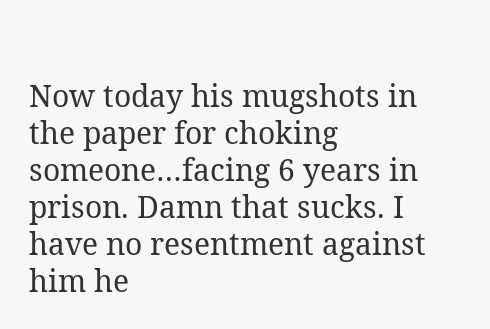Now today his mugshots in the paper for choking someone…facing 6 years in prison. Damn that sucks. I have no resentment against him he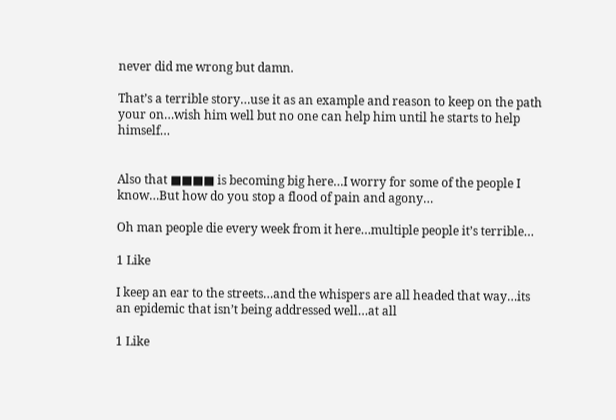never did me wrong but damn.

That’s a terrible story…use it as an example and reason to keep on the path your on…wish him well but no one can help him until he starts to help himself…


Also that ■■■■ is becoming big here…I worry for some of the people I know…But how do you stop a flood of pain and agony…

Oh man people die every week from it here…multiple people it’s terrible…

1 Like

I keep an ear to the streets…and the whispers are all headed that way…its an epidemic that isn’t being addressed well…at all

1 Like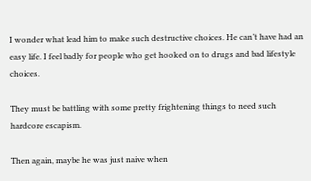I wonder what lead him to make such destructive choices. He can’t have had an easy life. I feel badly for people who get hooked on to drugs and bad lifestyle choices.

They must be battling with some pretty frightening things to need such hardcore escapism.

Then again, maybe he was just naive when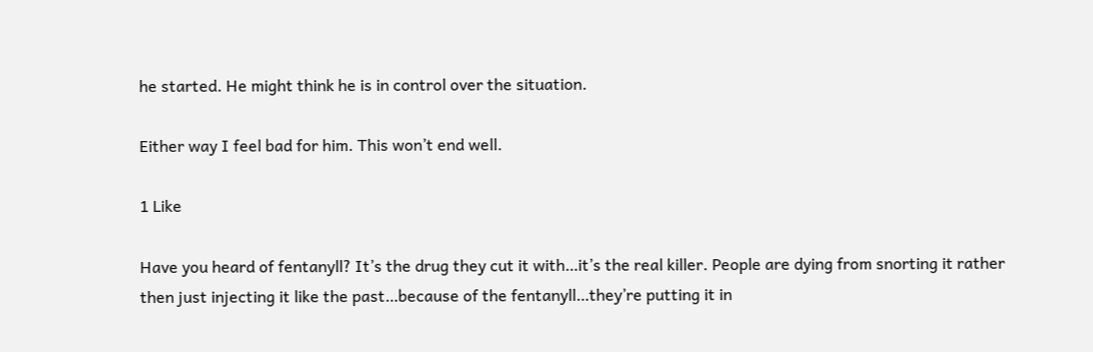he started. He might think he is in control over the situation.

Either way I feel bad for him. This won’t end well.

1 Like

Have you heard of fentanyll? It’s the drug they cut it with…it’s the real killer. People are dying from snorting it rather then just injecting it like the past…because of the fentanyll…they’re putting it in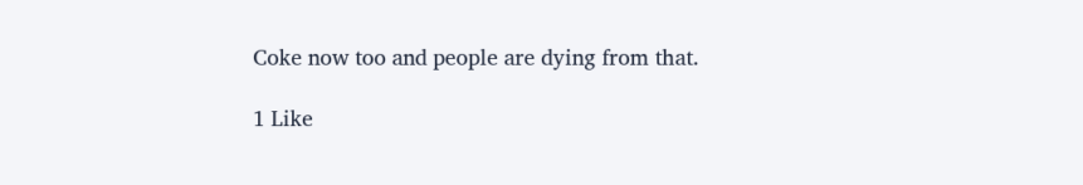Coke now too and people are dying from that.

1 Like